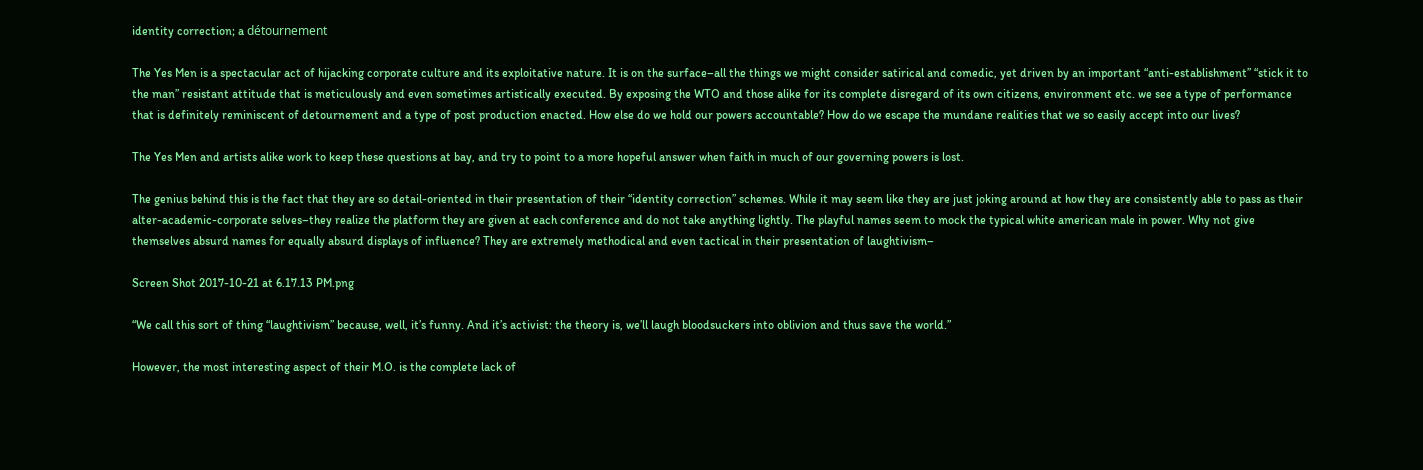identity correction; a détournement

The Yes Men is a spectacular act of hijacking corporate culture and its exploitative nature. It is on the surface–all the things we might consider satirical and comedic, yet driven by an important “anti-establishment” “stick it to the man” resistant attitude that is meticulously and even sometimes artistically executed. By exposing the WTO and those alike for its complete disregard of its own citizens, environment etc. we see a type of performance that is definitely reminiscent of detournement and a type of post production enacted. How else do we hold our powers accountable? How do we escape the mundane realities that we so easily accept into our lives?

The Yes Men and artists alike work to keep these questions at bay, and try to point to a more hopeful answer when faith in much of our governing powers is lost.

The genius behind this is the fact that they are so detail-oriented in their presentation of their “identity correction” schemes. While it may seem like they are just joking around at how they are consistently able to pass as their alter-academic-corporate selves–they realize the platform they are given at each conference and do not take anything lightly. The playful names seem to mock the typical white american male in power. Why not give themselves absurd names for equally absurd displays of influence? They are extremely methodical and even tactical in their presentation of laughtivism–

Screen Shot 2017-10-21 at 6.17.13 PM.png

“We call this sort of thing “laughtivism” because, well, it’s funny. And it’s activist: the theory is, we’ll laugh bloodsuckers into oblivion and thus save the world.”

However, the most interesting aspect of their M.O. is the complete lack of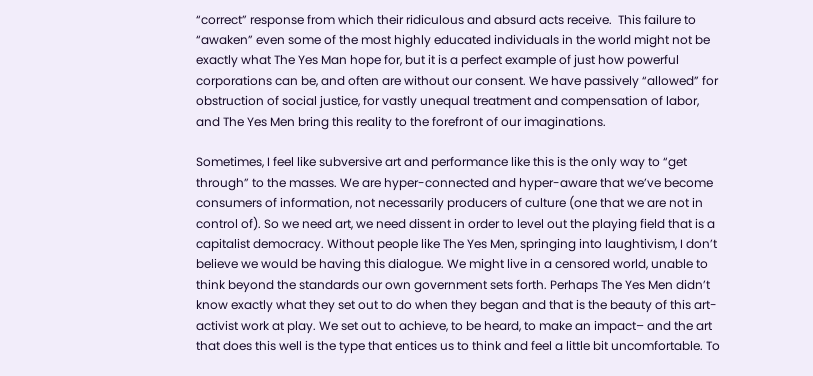“correct” response from which their ridiculous and absurd acts receive.  This failure to “awaken” even some of the most highly educated individuals in the world might not be exactly what The Yes Man hope for, but it is a perfect example of just how powerful corporations can be, and often are without our consent. We have passively “allowed” for obstruction of social justice, for vastly unequal treatment and compensation of labor, and The Yes Men bring this reality to the forefront of our imaginations.

Sometimes, I feel like subversive art and performance like this is the only way to “get through” to the masses. We are hyper-connected and hyper-aware that we’ve become consumers of information, not necessarily producers of culture (one that we are not in control of). So we need art, we need dissent in order to level out the playing field that is a capitalist democracy. Without people like The Yes Men, springing into laughtivism, I don’t believe we would be having this dialogue. We might live in a censored world, unable to think beyond the standards our own government sets forth. Perhaps The Yes Men didn’t know exactly what they set out to do when they began and that is the beauty of this art-activist work at play. We set out to achieve, to be heard, to make an impact– and the art that does this well is the type that entices us to think and feel a little bit uncomfortable. To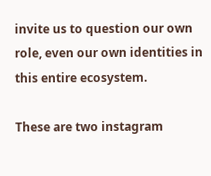invite us to question our own role, even our own identities in this entire ecosystem.

These are two instagram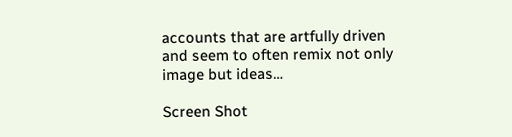accounts that are artfully driven and seem to often remix not only image but ideas…

Screen Shot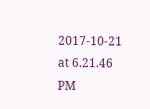2017-10-21 at 6.21.46 PM